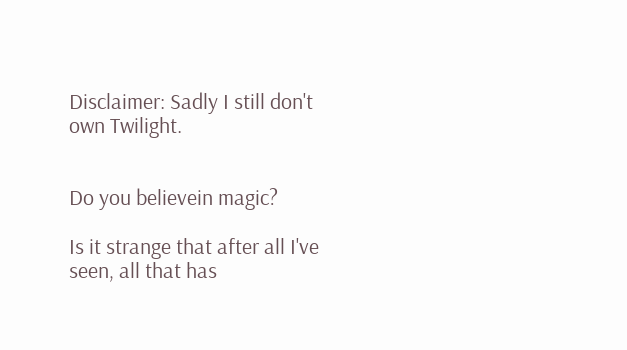Disclaimer: Sadly I still don't own Twilight.


Do you believein magic?

Is it strange that after all I've seen, all that has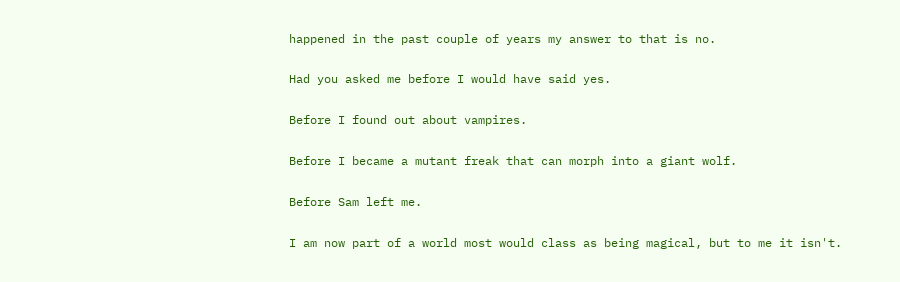happened in the past couple of years my answer to that is no.

Had you asked me before I would have said yes.

Before I found out about vampires.

Before I became a mutant freak that can morph into a giant wolf.

Before Sam left me.

I am now part of a world most would class as being magical, but to me it isn't.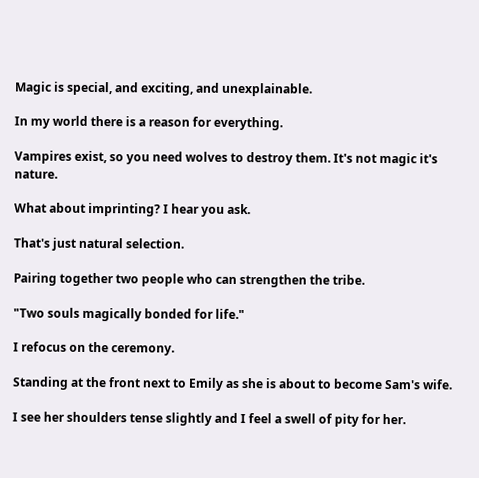Magic is special, and exciting, and unexplainable.

In my world there is a reason for everything.

Vampires exist, so you need wolves to destroy them. It's not magic it's nature.

What about imprinting? I hear you ask.

That's just natural selection.

Pairing together two people who can strengthen the tribe.

"Two souls magically bonded for life."

I refocus on the ceremony.

Standing at the front next to Emily as she is about to become Sam's wife.

I see her shoulders tense slightly and I feel a swell of pity for her.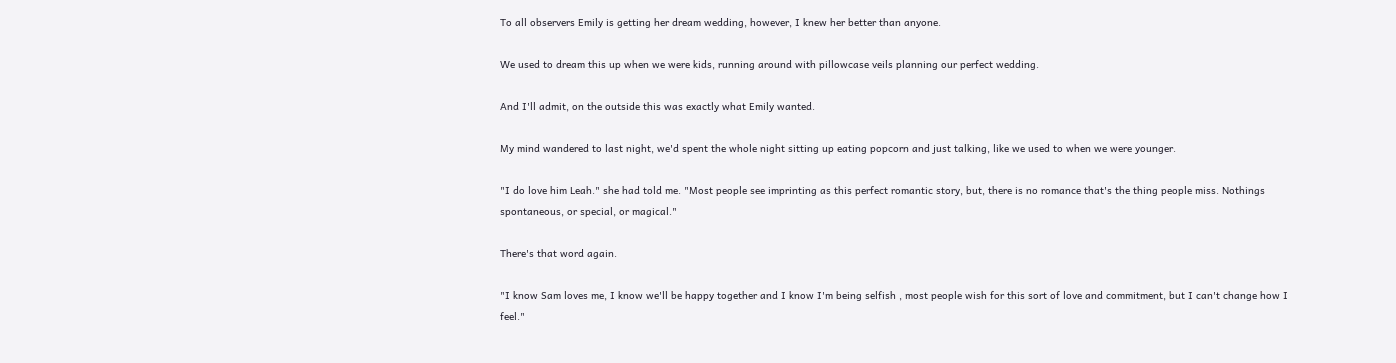To all observers Emily is getting her dream wedding, however, I knew her better than anyone.

We used to dream this up when we were kids, running around with pillowcase veils planning our perfect wedding.

And I'll admit, on the outside this was exactly what Emily wanted.

My mind wandered to last night, we'd spent the whole night sitting up eating popcorn and just talking, like we used to when we were younger.

"I do love him Leah." she had told me. "Most people see imprinting as this perfect romantic story, but, there is no romance that's the thing people miss. Nothings spontaneous, or special, or magical."

There's that word again.

"I know Sam loves me, I know we'll be happy together and I know I'm being selfish , most people wish for this sort of love and commitment, but I can't change how I feel."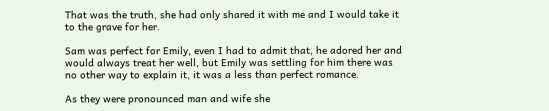That was the truth, she had only shared it with me and I would take it to the grave for her.

Sam was perfect for Emily, even I had to admit that, he adored her and would always treat her well, but Emily was settling for him there was no other way to explain it, it was a less than perfect romance.

As they were pronounced man and wife she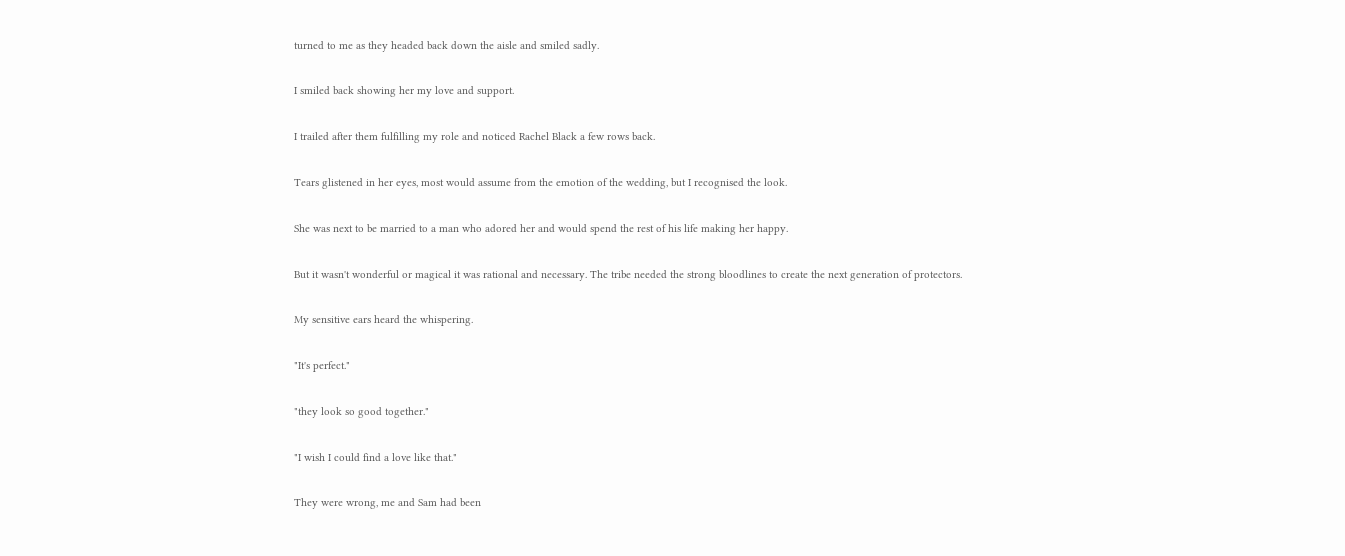turned to me as they headed back down the aisle and smiled sadly.

I smiled back showing her my love and support.

I trailed after them fulfilling my role and noticed Rachel Black a few rows back.

Tears glistened in her eyes, most would assume from the emotion of the wedding, but I recognised the look.

She was next to be married to a man who adored her and would spend the rest of his life making her happy.

But it wasn't wonderful or magical it was rational and necessary. The tribe needed the strong bloodlines to create the next generation of protectors.

My sensitive ears heard the whispering.

"It's perfect."

"they look so good together."

"I wish I could find a love like that."

They were wrong, me and Sam had been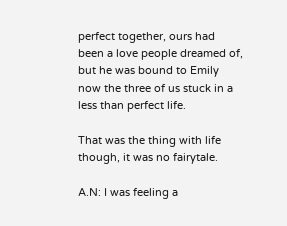perfect together, ours had been a love people dreamed of, but he was bound to Emily now the three of us stuck in a less than perfect life.

That was the thing with life though, it was no fairytale.

A.N: I was feeling a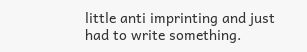little anti imprinting and just had to write something.